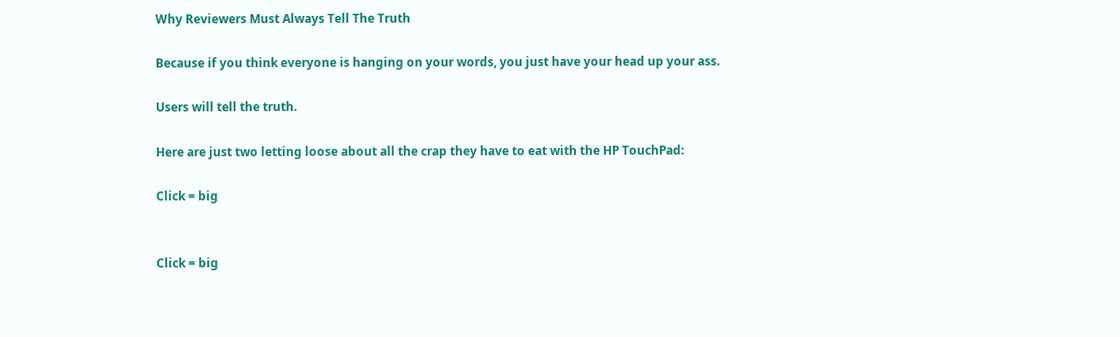Why Reviewers Must Always Tell The Truth

Because if you think everyone is hanging on your words, you just have your head up your ass.

Users will tell the truth.

Here are just two letting loose about all the crap they have to eat with the HP TouchPad:

Click = big


Click = big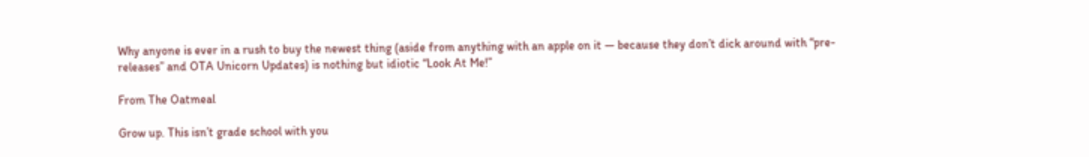Why anyone is ever in a rush to buy the newest thing (aside from anything with an apple on it — because they don’t dick around with “pre-releases” and OTA Unicorn Updates) is nothing but idiotic “Look At Me!”

From The Oatmeal

Grow up. This isn’t grade school with you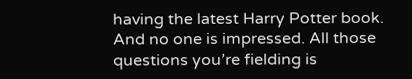having the latest Harry Potter book. And no one is impressed. All those questions you’re fielding is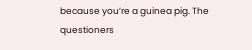because you’re a guinea pig. The questioners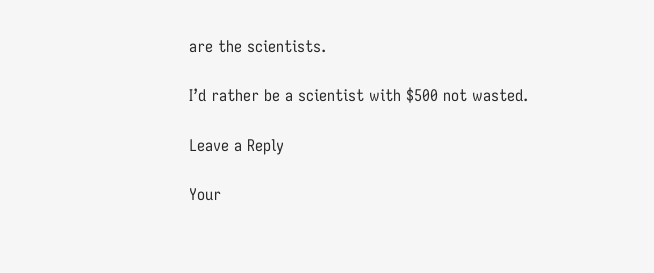are the scientists.

I’d rather be a scientist with $500 not wasted.

Leave a Reply

Your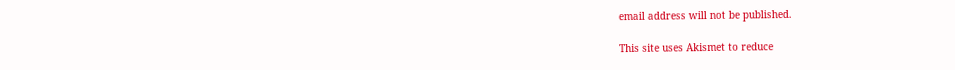email address will not be published.

This site uses Akismet to reduce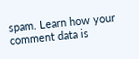spam. Learn how your comment data is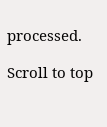processed.

Scroll to top